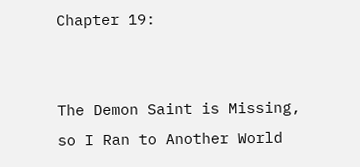Chapter 19:


The Demon Saint is Missing, so I Ran to Another World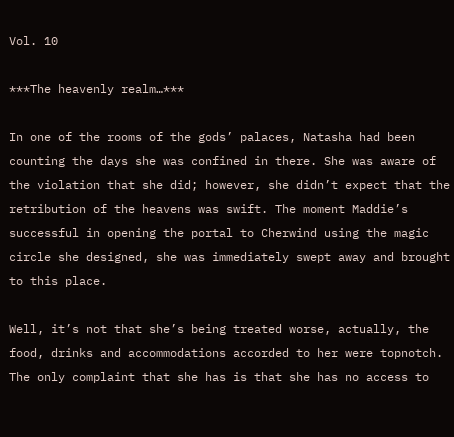Vol. 10

***The heavenly realm…***

In one of the rooms of the gods’ palaces, Natasha had been counting the days she was confined in there. She was aware of the violation that she did; however, she didn’t expect that the retribution of the heavens was swift. The moment Maddie’s successful in opening the portal to Cherwind using the magic circle she designed, she was immediately swept away and brought to this place.

Well, it’s not that she’s being treated worse, actually, the food, drinks and accommodations accorded to her were topnotch. The only complaint that she has is that she has no access to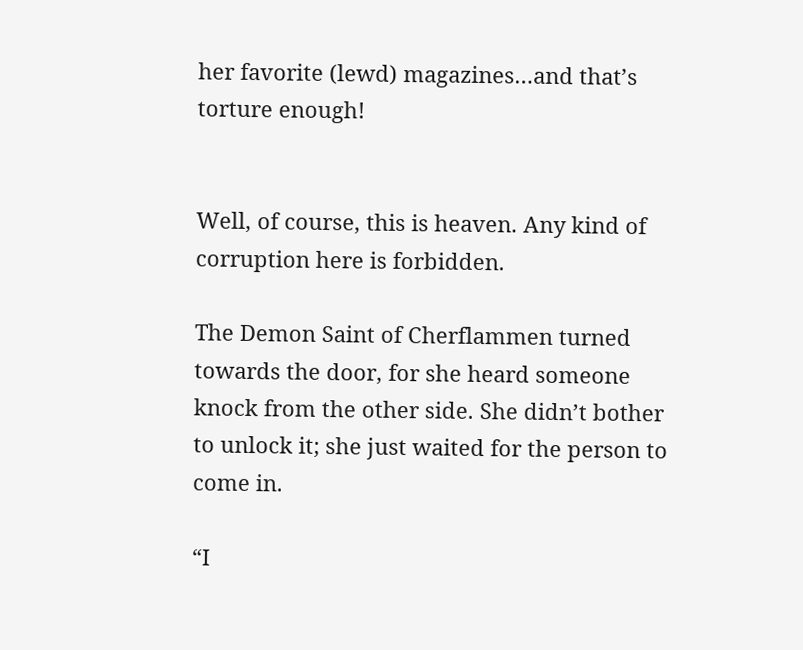her favorite (lewd) magazines…and that’s torture enough!


Well, of course, this is heaven. Any kind of corruption here is forbidden.

The Demon Saint of Cherflammen turned towards the door, for she heard someone knock from the other side. She didn’t bother to unlock it; she just waited for the person to come in.

“I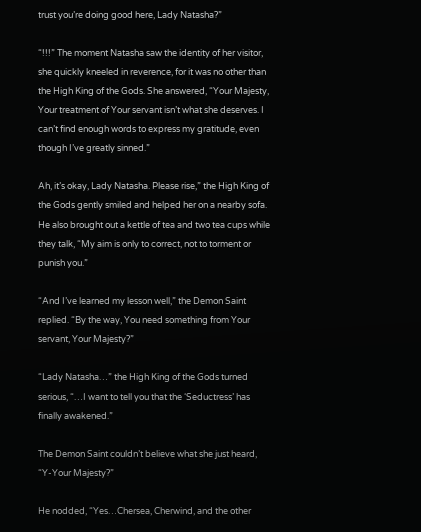trust you’re doing good here, Lady Natasha?”

“!!!” The moment Natasha saw the identity of her visitor, she quickly kneeled in reverence, for it was no other than the High King of the Gods. She answered, “Your Majesty, Your treatment of Your servant isn’t what she deserves. I can’t find enough words to express my gratitude, even though I’ve greatly sinned.”

Ah, it’s okay, Lady Natasha. Please rise,” the High King of the Gods gently smiled and helped her on a nearby sofa. He also brought out a kettle of tea and two tea cups while they talk, “My aim is only to correct, not to torment or punish you.”

“And I’ve learned my lesson well,” the Demon Saint replied. “By the way, You need something from Your servant, Your Majesty?”

“Lady Natasha…” the High King of the Gods turned serious, “…I want to tell you that the ‘Seductress’ has finally awakened.”

The Demon Saint couldn’t believe what she just heard, “Y-Your Majesty?”

He nodded, “Yes…Chersea, Cherwind, and the other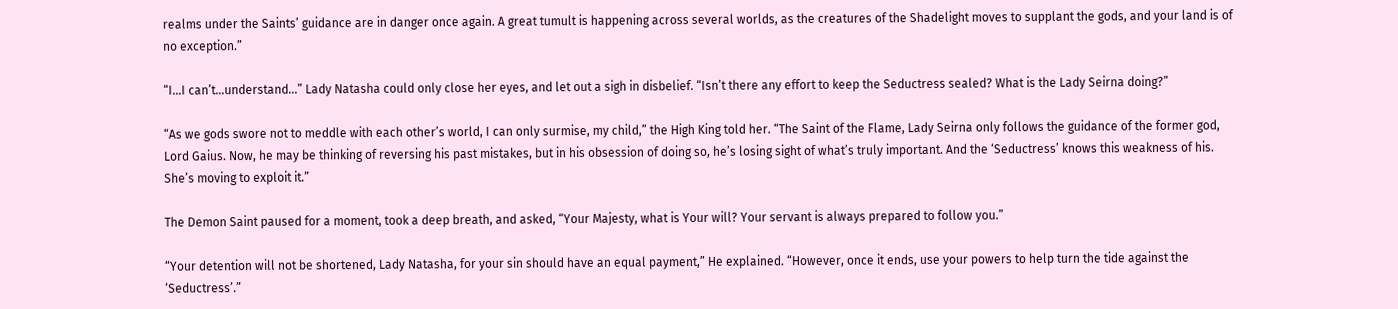realms under the Saints’ guidance are in danger once again. A great tumult is happening across several worlds, as the creatures of the Shadelight moves to supplant the gods, and your land is of no exception.”

“I…I can’t…understand…” Lady Natasha could only close her eyes, and let out a sigh in disbelief. “Isn’t there any effort to keep the Seductress sealed? What is the Lady Seirna doing?”

“As we gods swore not to meddle with each other’s world, I can only surmise, my child,” the High King told her. “The Saint of the Flame, Lady Seirna only follows the guidance of the former god, Lord Gaius. Now, he may be thinking of reversing his past mistakes, but in his obsession of doing so, he’s losing sight of what’s truly important. And the ‘Seductress’ knows this weakness of his. She’s moving to exploit it.”

The Demon Saint paused for a moment, took a deep breath, and asked, “Your Majesty, what is Your will? Your servant is always prepared to follow you.”

“Your detention will not be shortened, Lady Natasha, for your sin should have an equal payment,” He explained. “However, once it ends, use your powers to help turn the tide against the ‘Seductress’.”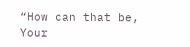“How can that be, Your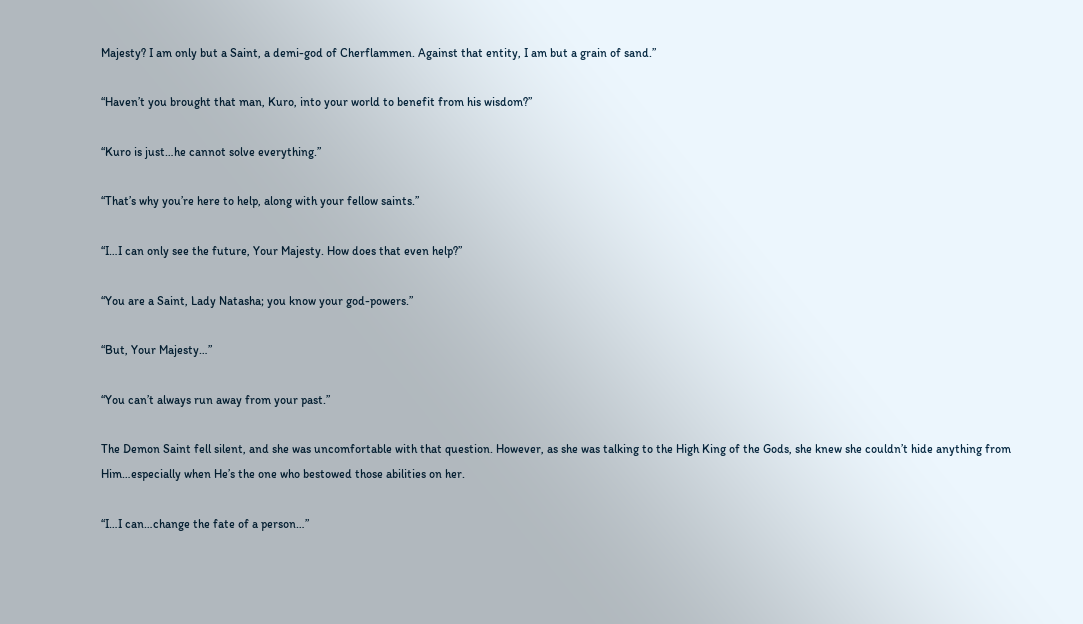Majesty? I am only but a Saint, a demi-god of Cherflammen. Against that entity, I am but a grain of sand.”

“Haven’t you brought that man, Kuro, into your world to benefit from his wisdom?”

“Kuro is just…he cannot solve everything.”

“That’s why you’re here to help, along with your fellow saints.”

“I…I can only see the future, Your Majesty. How does that even help?”

“You are a Saint, Lady Natasha; you know your god-powers.”

“But, Your Majesty…”

“You can’t always run away from your past.”

The Demon Saint fell silent, and she was uncomfortable with that question. However, as she was talking to the High King of the Gods, she knew she couldn’t hide anything from Him…especially when He’s the one who bestowed those abilities on her.

“I…I can…change the fate of a person…”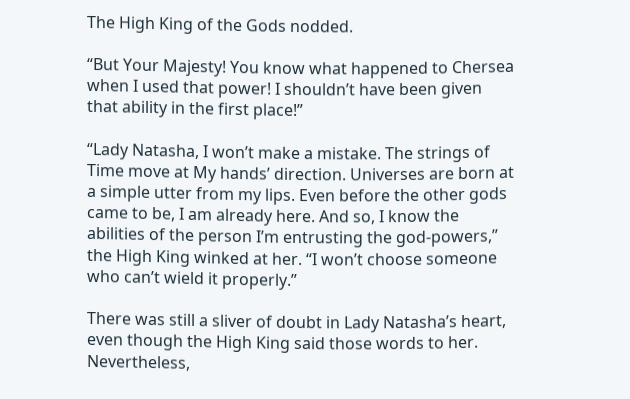The High King of the Gods nodded.

“But Your Majesty! You know what happened to Chersea when I used that power! I shouldn’t have been given that ability in the first place!”

“Lady Natasha, I won’t make a mistake. The strings of Time move at My hands’ direction. Universes are born at a simple utter from my lips. Even before the other gods came to be, I am already here. And so, I know the abilities of the person I’m entrusting the god-powers,” the High King winked at her. “I won’t choose someone who can’t wield it properly.”

There was still a sliver of doubt in Lady Natasha’s heart, even though the High King said those words to her. Nevertheless,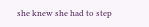she knew she had to step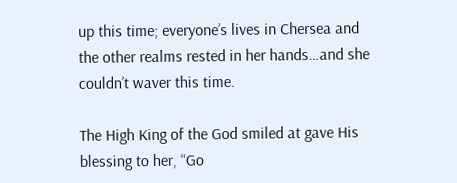up this time; everyone’s lives in Chersea and the other realms rested in her hands…and she couldn’t waver this time.

The High King of the God smiled at gave His blessing to her, “Go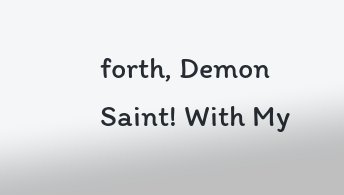forth, Demon Saint! With My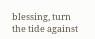blessing, turn the tide against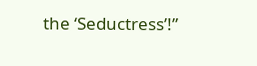the ‘Seductress’!”